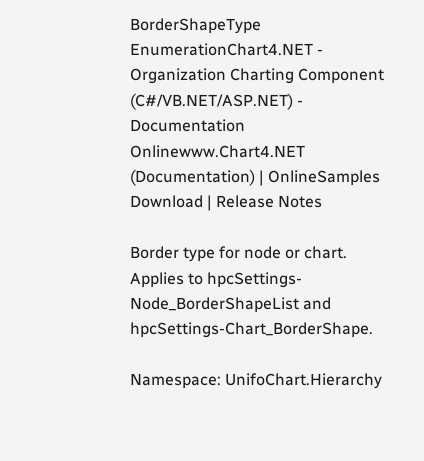BorderShapeType EnumerationChart4.NET - Organization Charting Component (C#/VB.NET/ASP.NET) - Documentation
Onlinewww.Chart4.NET (Documentation) | OnlineSamples Download | Release Notes

Border type for node or chart. Applies to hpcSettings-Node_BorderShapeList and hpcSettings-Chart_BorderShape.

Namespace: UnifoChart.Hierarchy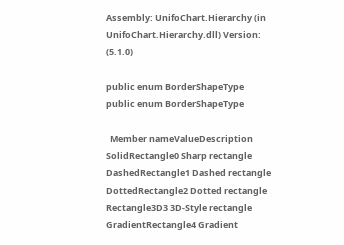Assembly: UnifoChart.Hierarchy (in UnifoChart.Hierarchy.dll) Version: (5.1.0)

public enum BorderShapeType
public enum BorderShapeType

  Member nameValueDescription
SolidRectangle0 Sharp rectangle
DashedRectangle1 Dashed rectangle
DottedRectangle2 Dotted rectangle
Rectangle3D3 3D-Style rectangle
GradientRectangle4 Gradient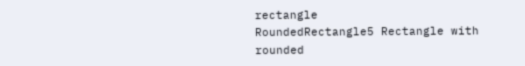rectangle
RoundedRectangle5 Rectangle with rounded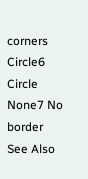corners
Circle6 Circle
None7 No border
See Also